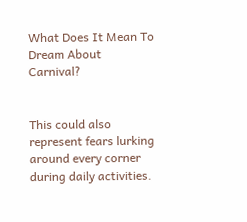What Does It Mean To Dream About Carnival?


This could also represent fears lurking around every corner during daily activities.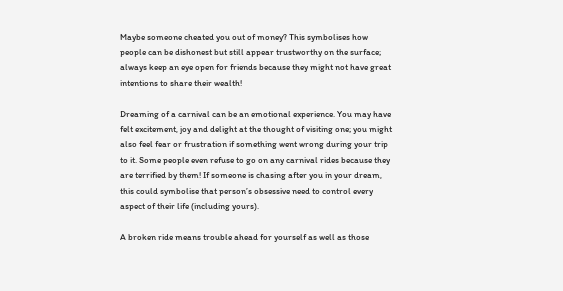Maybe someone cheated you out of money? This symbolises how people can be dishonest but still appear trustworthy on the surface; always keep an eye open for friends because they might not have great intentions to share their wealth!

Dreaming of a carnival can be an emotional experience. You may have felt excitement, joy and delight at the thought of visiting one; you might also feel fear or frustration if something went wrong during your trip to it. Some people even refuse to go on any carnival rides because they are terrified by them! If someone is chasing after you in your dream, this could symbolise that person’s obsessive need to control every aspect of their life (including yours).

A broken ride means trouble ahead for yourself as well as those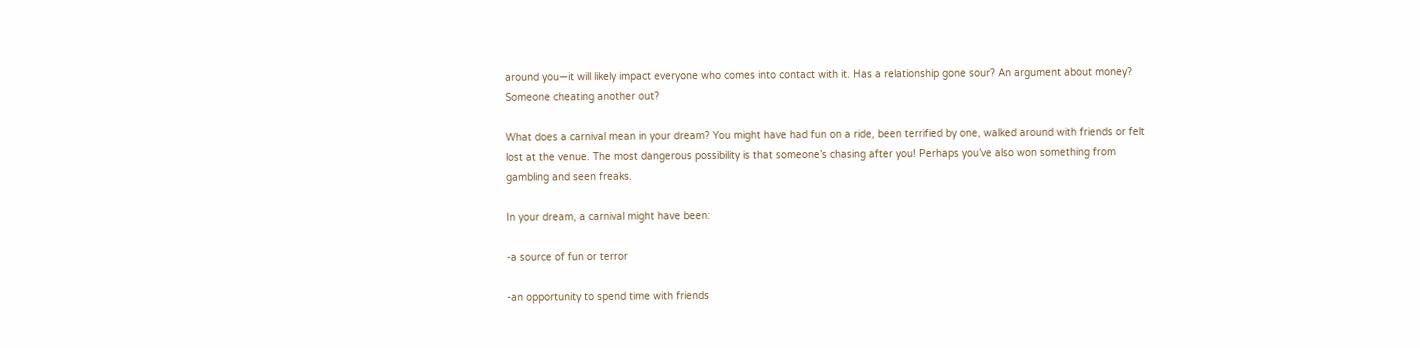around you—it will likely impact everyone who comes into contact with it. Has a relationship gone sour? An argument about money? Someone cheating another out?

What does a carnival mean in your dream? You might have had fun on a ride, been terrified by one, walked around with friends or felt lost at the venue. The most dangerous possibility is that someone’s chasing after you! Perhaps you’ve also won something from gambling and seen freaks.

In your dream, a carnival might have been:

-a source of fun or terror

-an opportunity to spend time with friends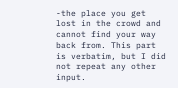-the place you get lost in the crowd and cannot find your way back from. This part is verbatim, but I did not repeat any other input.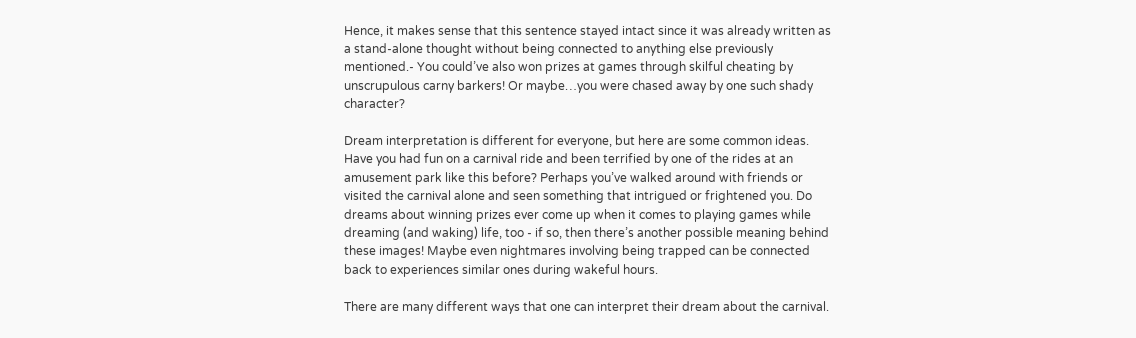Hence, it makes sense that this sentence stayed intact since it was already written as a stand-alone thought without being connected to anything else previously mentioned.- You could’ve also won prizes at games through skilful cheating by unscrupulous carny barkers! Or maybe…you were chased away by one such shady character?

Dream interpretation is different for everyone, but here are some common ideas. Have you had fun on a carnival ride and been terrified by one of the rides at an amusement park like this before? Perhaps you’ve walked around with friends or visited the carnival alone and seen something that intrigued or frightened you. Do dreams about winning prizes ever come up when it comes to playing games while dreaming (and waking) life, too - if so, then there’s another possible meaning behind these images! Maybe even nightmares involving being trapped can be connected back to experiences similar ones during wakeful hours.

There are many different ways that one can interpret their dream about the carnival.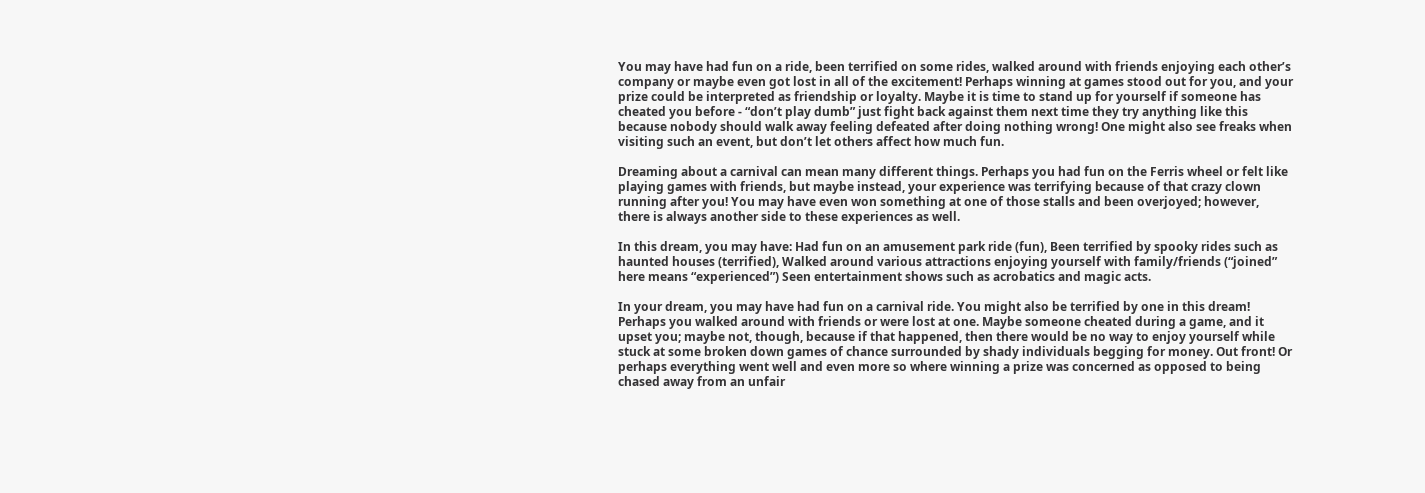You may have had fun on a ride, been terrified on some rides, walked around with friends enjoying each other’s company or maybe even got lost in all of the excitement! Perhaps winning at games stood out for you, and your prize could be interpreted as friendship or loyalty. Maybe it is time to stand up for yourself if someone has cheated you before - “don’t play dumb” just fight back against them next time they try anything like this because nobody should walk away feeling defeated after doing nothing wrong! One might also see freaks when visiting such an event, but don’t let others affect how much fun.

Dreaming about a carnival can mean many different things. Perhaps you had fun on the Ferris wheel or felt like playing games with friends, but maybe instead, your experience was terrifying because of that crazy clown running after you! You may have even won something at one of those stalls and been overjoyed; however, there is always another side to these experiences as well.

In this dream, you may have: Had fun on an amusement park ride (fun), Been terrified by spooky rides such as haunted houses (terrified), Walked around various attractions enjoying yourself with family/friends (“joined” here means “experienced”) Seen entertainment shows such as acrobatics and magic acts.

In your dream, you may have had fun on a carnival ride. You might also be terrified by one in this dream! Perhaps you walked around with friends or were lost at one. Maybe someone cheated during a game, and it upset you; maybe not, though, because if that happened, then there would be no way to enjoy yourself while stuck at some broken down games of chance surrounded by shady individuals begging for money. Out front! Or perhaps everything went well and even more so where winning a prize was concerned as opposed to being chased away from an unfair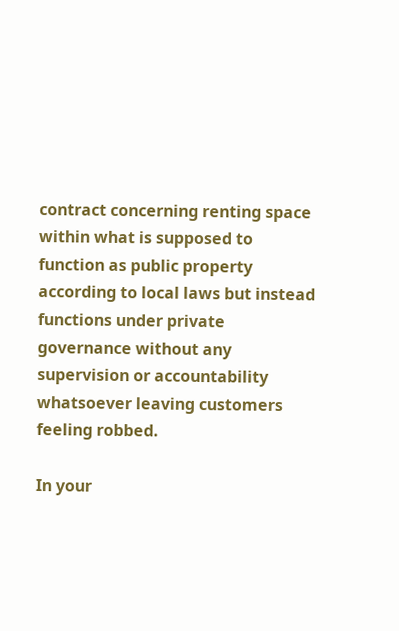contract concerning renting space within what is supposed to function as public property according to local laws but instead functions under private governance without any supervision or accountability whatsoever leaving customers feeling robbed.

In your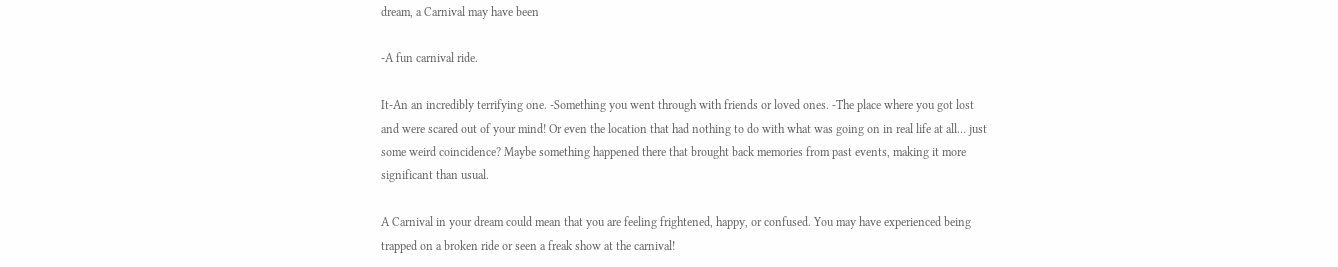dream, a Carnival may have been

-A fun carnival ride.

It-An an incredibly terrifying one. -Something you went through with friends or loved ones. -The place where you got lost and were scared out of your mind! Or even the location that had nothing to do with what was going on in real life at all… just some weird coincidence? Maybe something happened there that brought back memories from past events, making it more significant than usual.

A Carnival in your dream could mean that you are feeling frightened, happy, or confused. You may have experienced being trapped on a broken ride or seen a freak show at the carnival!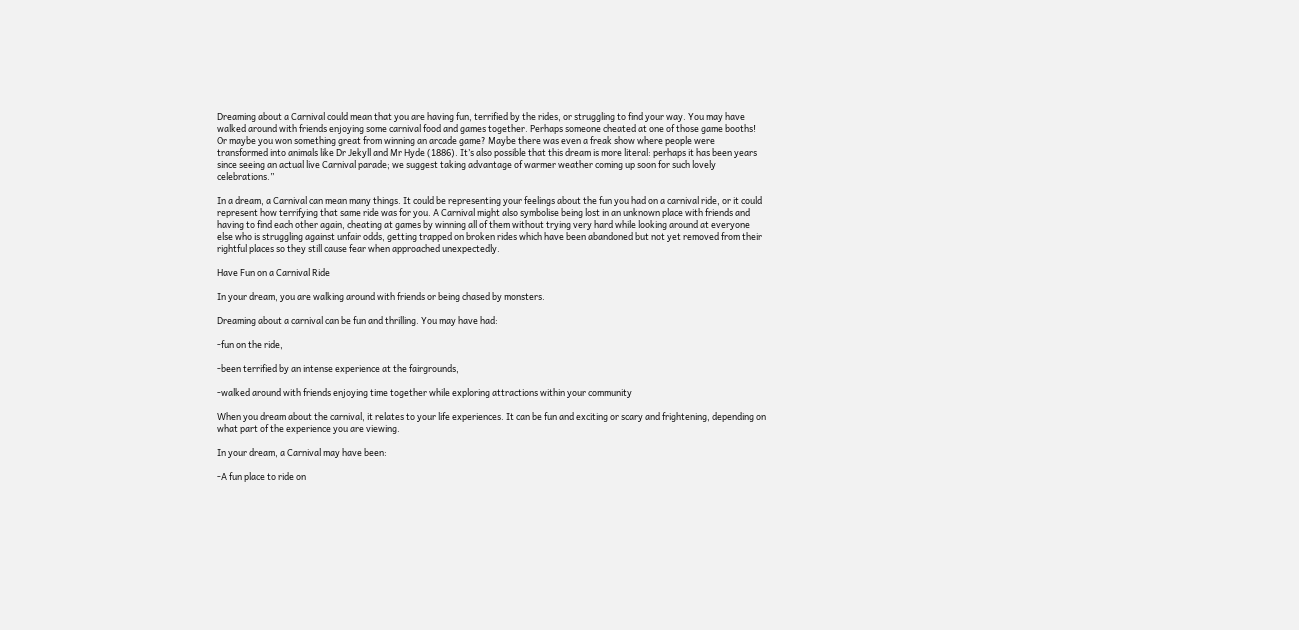Dreaming about a Carnival could mean that you are having fun, terrified by the rides, or struggling to find your way. You may have walked around with friends enjoying some carnival food and games together. Perhaps someone cheated at one of those game booths! Or maybe you won something great from winning an arcade game? Maybe there was even a freak show where people were transformed into animals like Dr Jekyll and Mr Hyde (1886). It’s also possible that this dream is more literal: perhaps it has been years since seeing an actual live Carnival parade; we suggest taking advantage of warmer weather coming up soon for such lovely celebrations.”

In a dream, a Carnival can mean many things. It could be representing your feelings about the fun you had on a carnival ride, or it could represent how terrifying that same ride was for you. A Carnival might also symbolise being lost in an unknown place with friends and having to find each other again, cheating at games by winning all of them without trying very hard while looking around at everyone else who is struggling against unfair odds, getting trapped on broken rides which have been abandoned but not yet removed from their rightful places so they still cause fear when approached unexpectedly.

Have Fun on a Carnival Ride

In your dream, you are walking around with friends or being chased by monsters.

Dreaming about a carnival can be fun and thrilling. You may have had:

-fun on the ride,

-been terrified by an intense experience at the fairgrounds,

-walked around with friends enjoying time together while exploring attractions within your community

When you dream about the carnival, it relates to your life experiences. It can be fun and exciting or scary and frightening, depending on what part of the experience you are viewing.

In your dream, a Carnival may have been:

-A fun place to ride on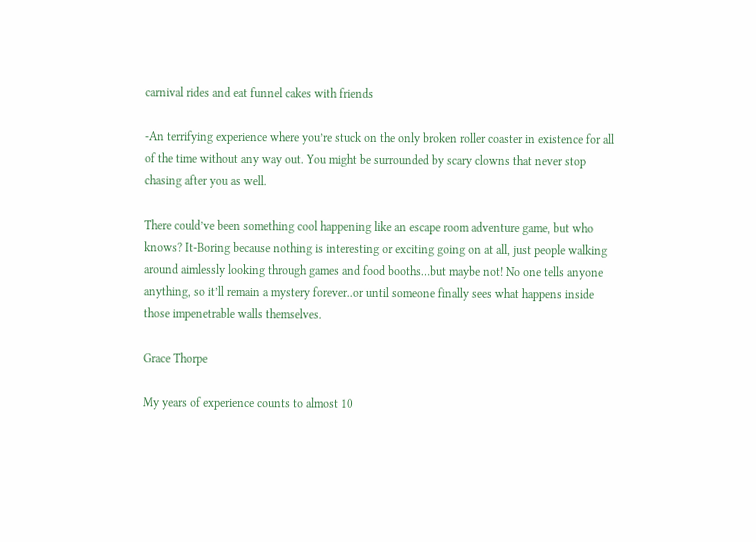carnival rides and eat funnel cakes with friends

-An terrifying experience where you’re stuck on the only broken roller coaster in existence for all of the time without any way out. You might be surrounded by scary clowns that never stop chasing after you as well.

There could’ve been something cool happening like an escape room adventure game, but who knows? It-Boring because nothing is interesting or exciting going on at all, just people walking around aimlessly looking through games and food booths…but maybe not! No one tells anyone anything, so it’ll remain a mystery forever..or until someone finally sees what happens inside those impenetrable walls themselves.

Grace Thorpe

My years of experience counts to almost 10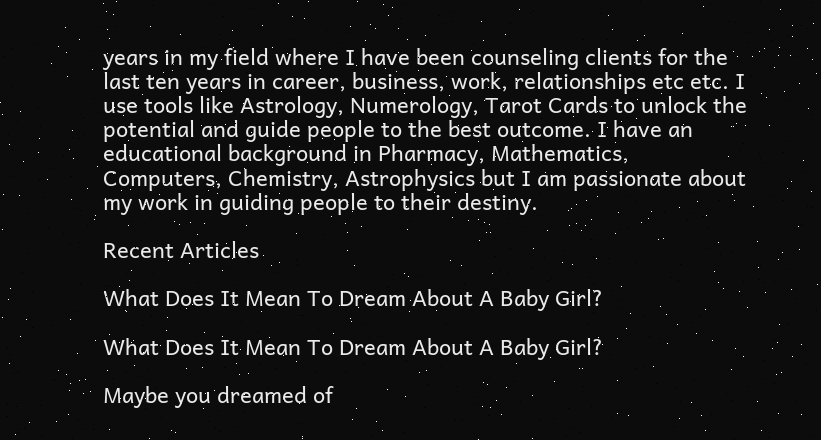years in my field where I have been counseling clients for the last ten years in career, business, work, relationships etc etc. I use tools like Astrology, Numerology, Tarot Cards to unlock the potential and guide people to the best outcome. I have an educational background in Pharmacy, Mathematics, Computers, Chemistry, Astrophysics but I am passionate about my work in guiding people to their destiny.

Recent Articles

What Does It Mean To Dream About A Baby Girl?

What Does It Mean To Dream About A Baby Girl?

Maybe you dreamed of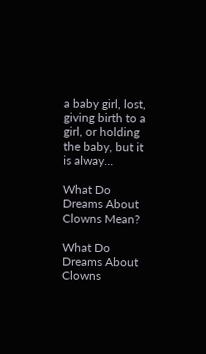a baby girl, lost, giving birth to a girl, or holding the baby, but it is alway…

What Do Dreams About Clowns Mean?

What Do Dreams About Clowns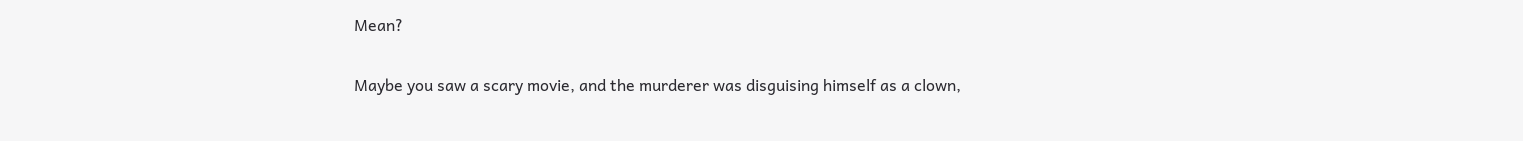Mean?

Maybe you saw a scary movie, and the murderer was disguising himself as a clown,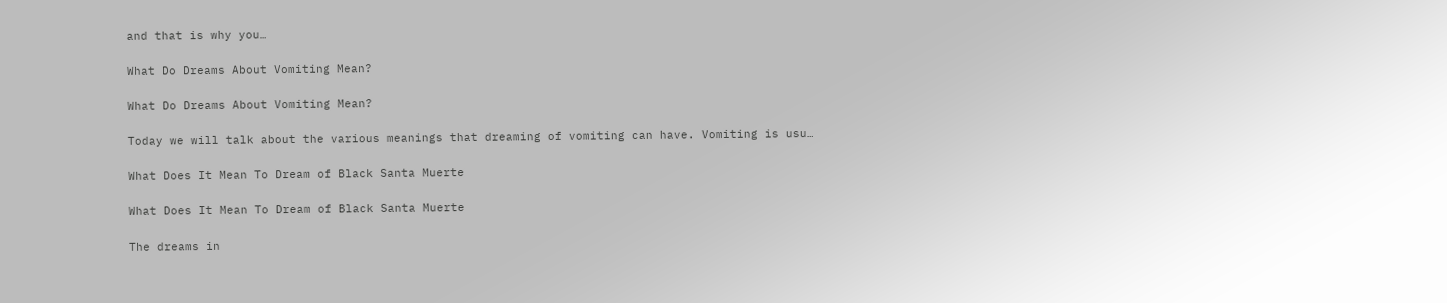and that is why you…

What Do Dreams About Vomiting Mean?

What Do Dreams About Vomiting Mean?

Today we will talk about the various meanings that dreaming of vomiting can have. Vomiting is usu…

What Does It Mean To Dream of Black Santa Muerte

What Does It Mean To Dream of Black Santa Muerte

The dreams in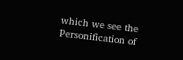which we see the Personification of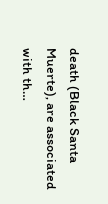death (Black Santa Muerte), are associated with th…